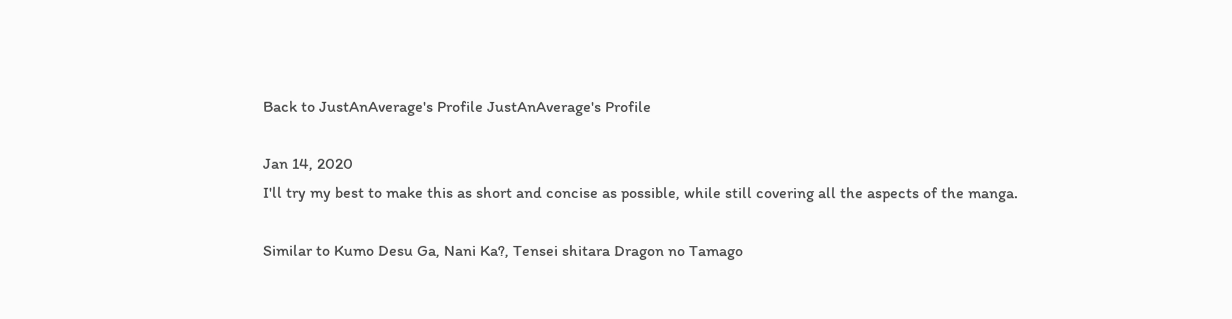Back to JustAnAverage's Profile JustAnAverage's Profile

Jan 14, 2020
I'll try my best to make this as short and concise as possible, while still covering all the aspects of the manga.

Similar to Kumo Desu Ga, Nani Ka?, Tensei shitara Dragon no Tamago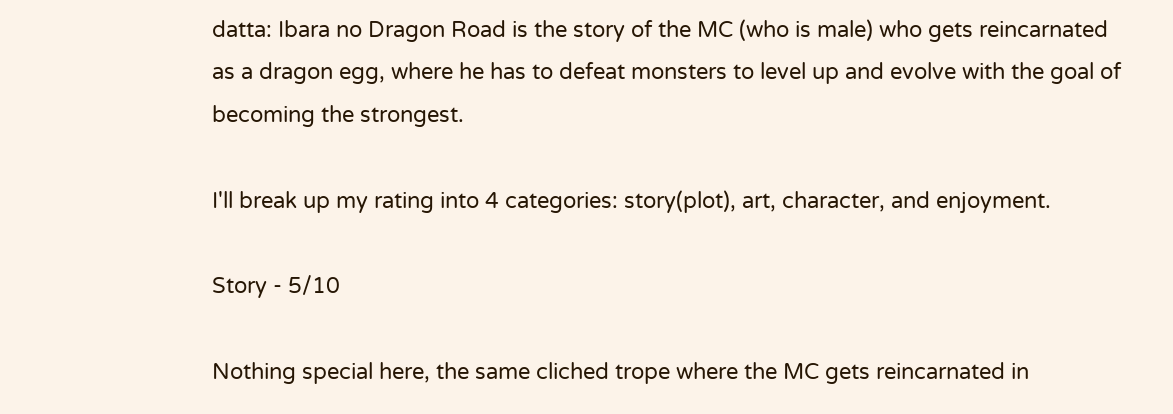datta: Ibara no Dragon Road is the story of the MC (who is male) who gets reincarnated as a dragon egg, where he has to defeat monsters to level up and evolve with the goal of becoming the strongest.

I'll break up my rating into 4 categories: story(plot), art, character, and enjoyment.

Story - 5/10

Nothing special here, the same cliched trope where the MC gets reincarnated in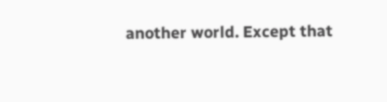another world. Except that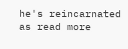he's reincarnated as read more